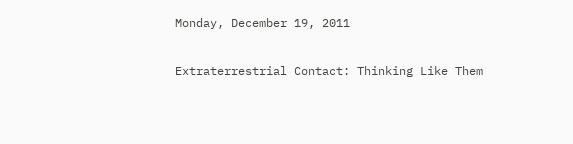Monday, December 19, 2011

Extraterrestrial Contact: Thinking Like Them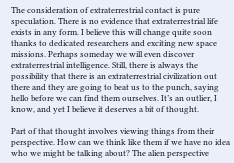The consideration of extraterrestrial contact is pure speculation. There is no evidence that extraterrestrial life exists in any form. I believe this will change quite soon thanks to dedicated researchers and exciting new space missions. Perhaps someday we will even discover extraterrestrial intelligence. Still, there is always the possibility that there is an extraterrestrial civilization out there and they are going to beat us to the punch, saying hello before we can find them ourselves. It’s an outlier, I know, and yet I believe it deserves a bit of thought.

Part of that thought involves viewing things from their perspective. How can we think like them if we have no idea who we might be talking about? The alien perspective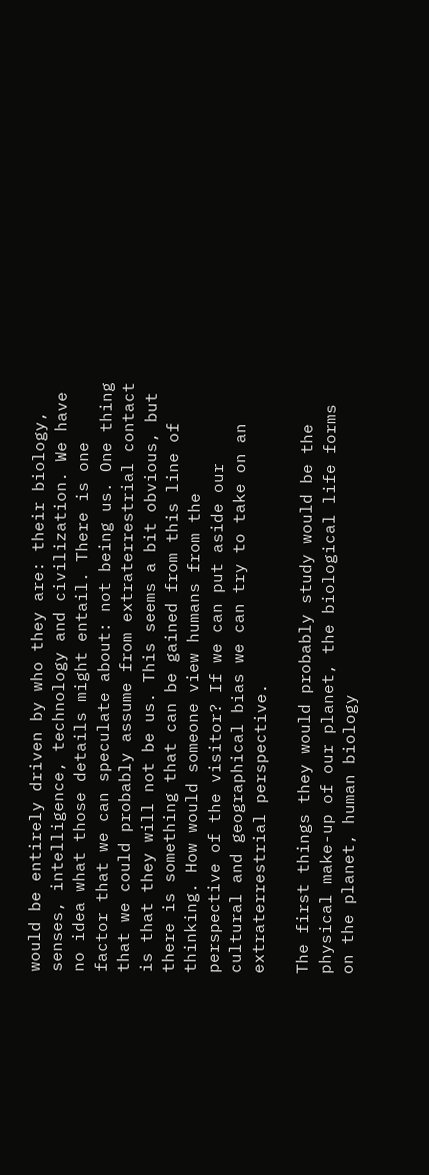would be entirely driven by who they are: their biology, senses, intelligence, technology and civilization. We have no idea what those details might entail. There is one factor that we can speculate about: not being us. One thing that we could probably assume from extraterrestrial contact is that they will not be us. This seems a bit obvious, but there is something that can be gained from this line of thinking. How would someone view humans from the perspective of the visitor? If we can put aside our cultural and geographical bias we can try to take on an extraterrestrial perspective.

The first things they would probably study would be the physical make-up of our planet, the biological life forms on the planet, human biology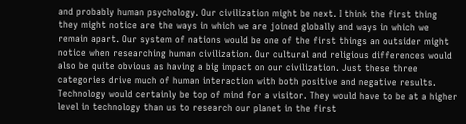and probably human psychology. Our civilization might be next. I think the first thing they might notice are the ways in which we are joined globally and ways in which we remain apart. Our system of nations would be one of the first things an outsider might notice when researching human civilization. Our cultural and religious differences would also be quite obvious as having a big impact on our civilization. Just these three categories drive much of human interaction with both positive and negative results. Technology would certainly be top of mind for a visitor. They would have to be at a higher level in technology than us to research our planet in the first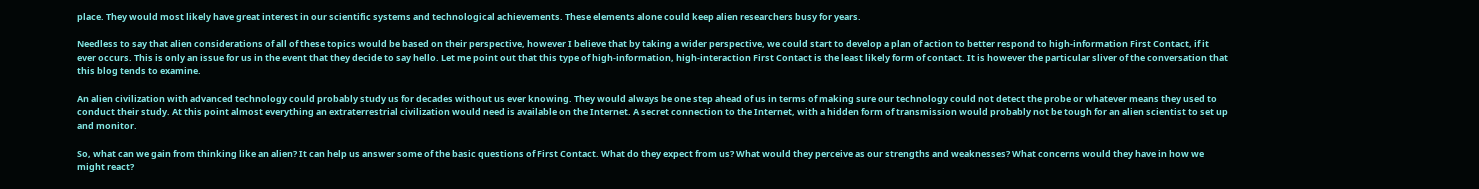place. They would most likely have great interest in our scientific systems and technological achievements. These elements alone could keep alien researchers busy for years.

Needless to say that alien considerations of all of these topics would be based on their perspective, however I believe that by taking a wider perspective, we could start to develop a plan of action to better respond to high-information First Contact, if it ever occurs. This is only an issue for us in the event that they decide to say hello. Let me point out that this type of high-information, high-interaction First Contact is the least likely form of contact. It is however the particular sliver of the conversation that this blog tends to examine.

An alien civilization with advanced technology could probably study us for decades without us ever knowing. They would always be one step ahead of us in terms of making sure our technology could not detect the probe or whatever means they used to conduct their study. At this point almost everything an extraterrestrial civilization would need is available on the Internet. A secret connection to the Internet, with a hidden form of transmission would probably not be tough for an alien scientist to set up and monitor.

So, what can we gain from thinking like an alien? It can help us answer some of the basic questions of First Contact. What do they expect from us? What would they perceive as our strengths and weaknesses? What concerns would they have in how we might react?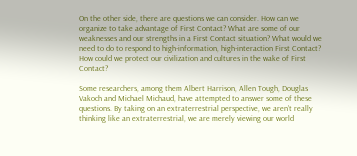On the other side, there are questions we can consider. How can we organize to take advantage of First Contact? What are some of our weaknesses and our strengths in a First Contact situation? What would we need to do to respond to high-information, high-interaction First Contact? How could we protect our civilization and cultures in the wake of First Contact?

Some researchers, among them Albert Harrison, Allen Tough, Douglas Vakoch and Michael Michaud, have attempted to answer some of these questions. By taking on an extraterrestrial perspective, we aren’t really thinking like an extraterrestrial, we are merely viewing our world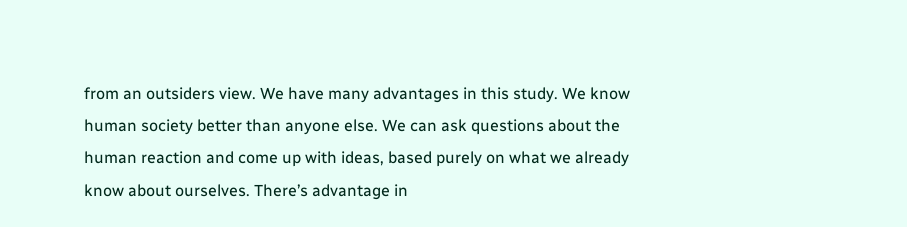from an outsiders view. We have many advantages in this study. We know human society better than anyone else. We can ask questions about the human reaction and come up with ideas, based purely on what we already know about ourselves. There’s advantage in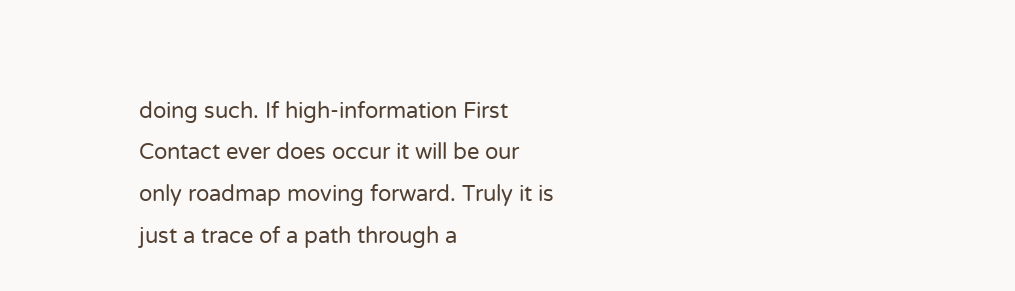doing such. If high-information First Contact ever does occur it will be our only roadmap moving forward. Truly it is just a trace of a path through a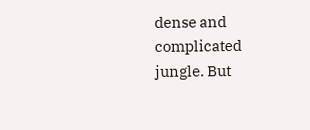dense and complicated jungle. But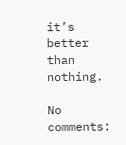it’s better than nothing.

No comments: